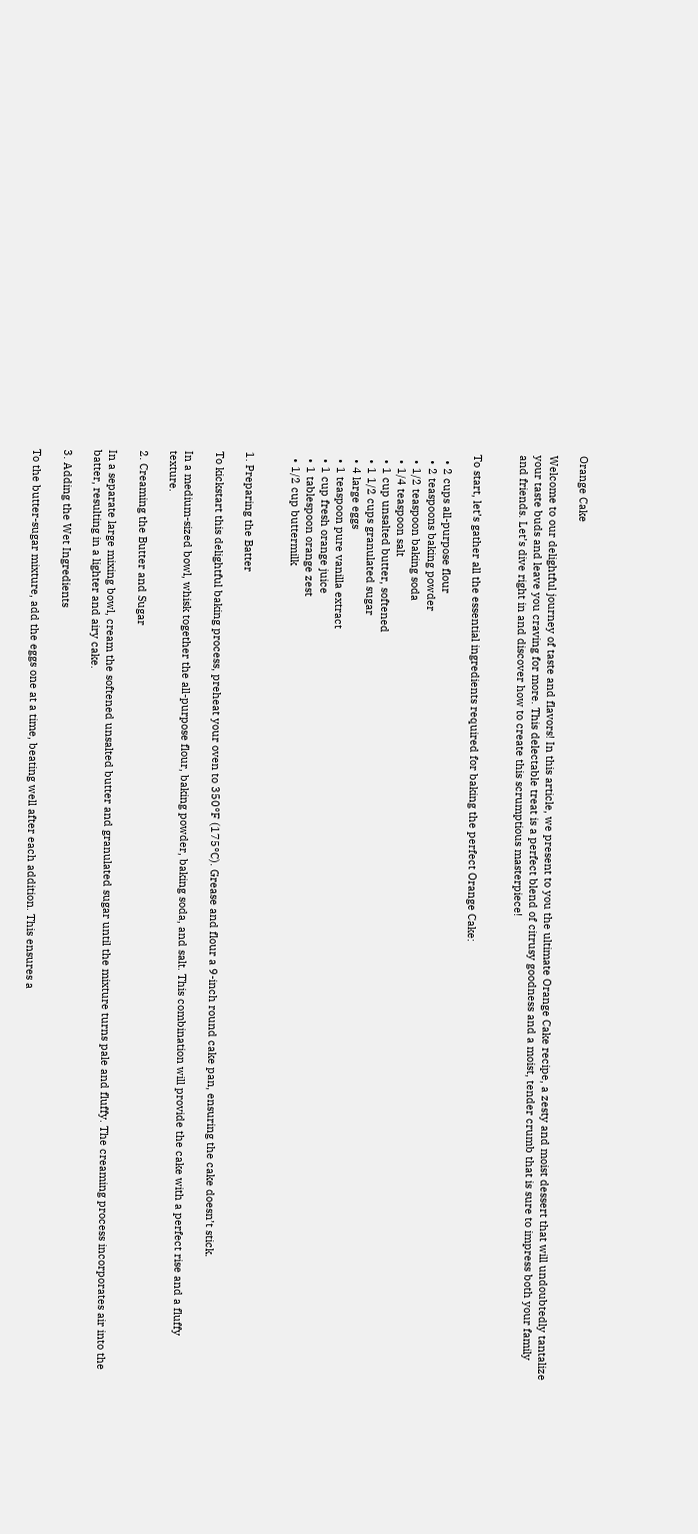Orange Cake

Welcome to our delightful journey of taste and flavors! In this article, we present to you the ultimate Orange Cake recipe, a zesty and moist dessert that will undoubtedly tantalize your taste buds and leave you craving for more. This delectable treat is a perfect blend of citrusy goodness and a moist, tender crumb that is sure to impress both your family and friends. Let’s dive right in and discover how to create this scrumptious masterpiece!


To start, let’s gather all the essential ingredients required for baking the perfect Orange Cake:

  • 2 cups all-purpose flour
  • 2 teaspoons baking powder
  • 1/2 teaspoon baking soda
  • 1/4 teaspoon salt
  • 1 cup unsalted butter, softened
  • 1 1/2 cups granulated sugar
  • 4 large eggs
  • 1 teaspoon pure vanilla extract
  • 1 cup fresh orange juice
  • 1 tablespoon orange zest
  • 1/2 cup buttermilk


1. Preparing the Batter

To kickstart this delightful baking process, preheat your oven to 350°F (175°C). Grease and flour a 9-inch round cake pan, ensuring the cake doesn’t stick.

In a medium-sized bowl, whisk together the all-purpose flour, baking powder, baking soda, and salt. This combination will provide the cake with a perfect rise and a fluffy texture.

2. Creaming the Butter and Sugar

In a separate large mixing bowl, cream the softened unsalted butter and granulated sugar until the mixture turns pale and fluffy. The creaming process incorporates air into the batter, resulting in a lighter and airy cake.

3. Adding the Wet Ingredients

To the butter-sugar mixture, add the eggs one at a time, beating well after each addition. This ensures a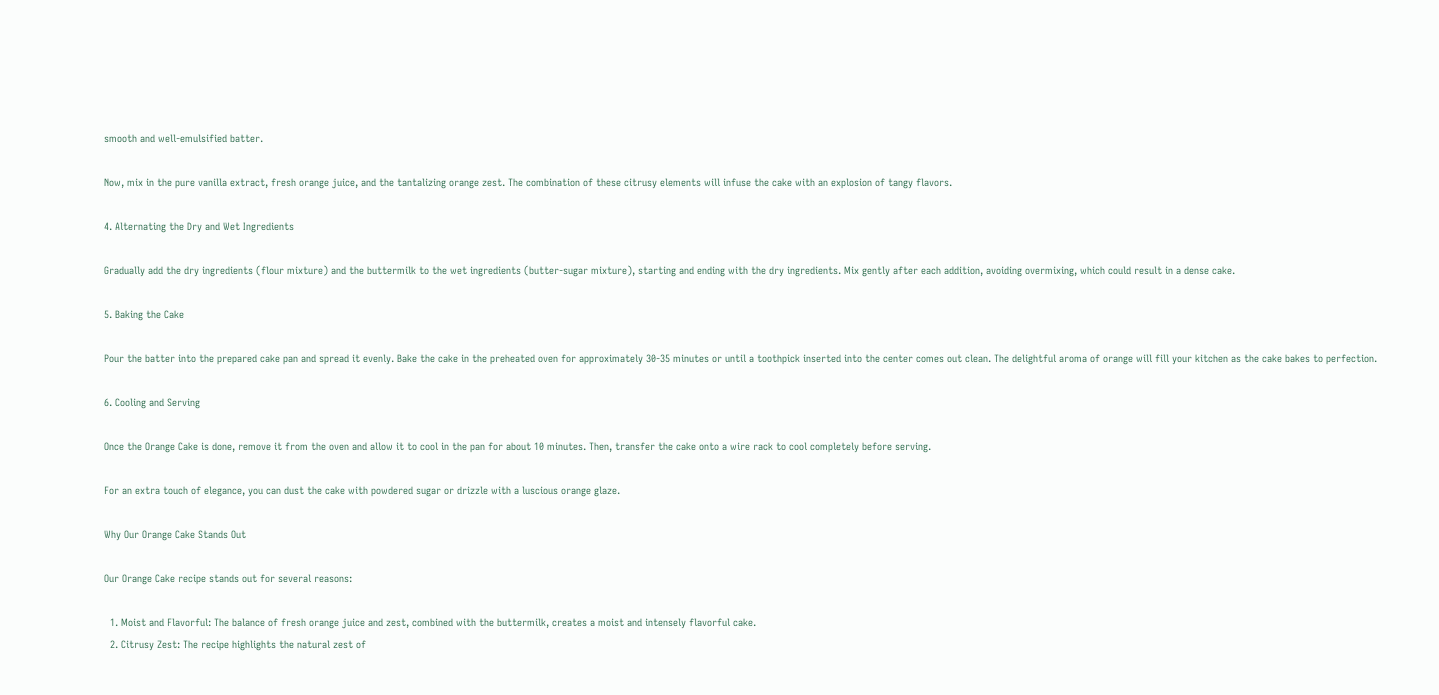smooth and well-emulsified batter.

Now, mix in the pure vanilla extract, fresh orange juice, and the tantalizing orange zest. The combination of these citrusy elements will infuse the cake with an explosion of tangy flavors.

4. Alternating the Dry and Wet Ingredients

Gradually add the dry ingredients (flour mixture) and the buttermilk to the wet ingredients (butter-sugar mixture), starting and ending with the dry ingredients. Mix gently after each addition, avoiding overmixing, which could result in a dense cake.

5. Baking the Cake

Pour the batter into the prepared cake pan and spread it evenly. Bake the cake in the preheated oven for approximately 30-35 minutes or until a toothpick inserted into the center comes out clean. The delightful aroma of orange will fill your kitchen as the cake bakes to perfection.

6. Cooling and Serving

Once the Orange Cake is done, remove it from the oven and allow it to cool in the pan for about 10 minutes. Then, transfer the cake onto a wire rack to cool completely before serving.

For an extra touch of elegance, you can dust the cake with powdered sugar or drizzle with a luscious orange glaze.

Why Our Orange Cake Stands Out

Our Orange Cake recipe stands out for several reasons:

  1. Moist and Flavorful: The balance of fresh orange juice and zest, combined with the buttermilk, creates a moist and intensely flavorful cake.
  2. Citrusy Zest: The recipe highlights the natural zest of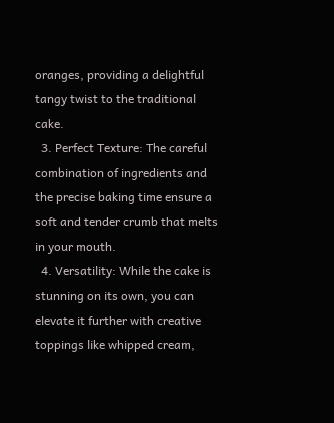oranges, providing a delightful tangy twist to the traditional cake.
  3. Perfect Texture: The careful combination of ingredients and the precise baking time ensure a soft and tender crumb that melts in your mouth.
  4. Versatility: While the cake is stunning on its own, you can elevate it further with creative toppings like whipped cream,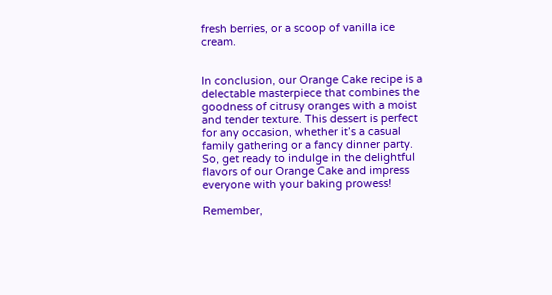fresh berries, or a scoop of vanilla ice cream.


In conclusion, our Orange Cake recipe is a delectable masterpiece that combines the goodness of citrusy oranges with a moist and tender texture. This dessert is perfect for any occasion, whether it’s a casual family gathering or a fancy dinner party. So, get ready to indulge in the delightful flavors of our Orange Cake and impress everyone with your baking prowess!

Remember,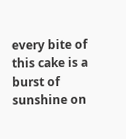every bite of this cake is a burst of sunshine on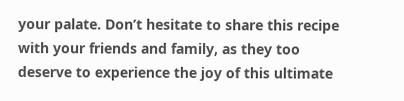your palate. Don’t hesitate to share this recipe with your friends and family, as they too deserve to experience the joy of this ultimate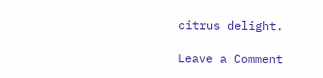citrus delight.

Leave a Comment